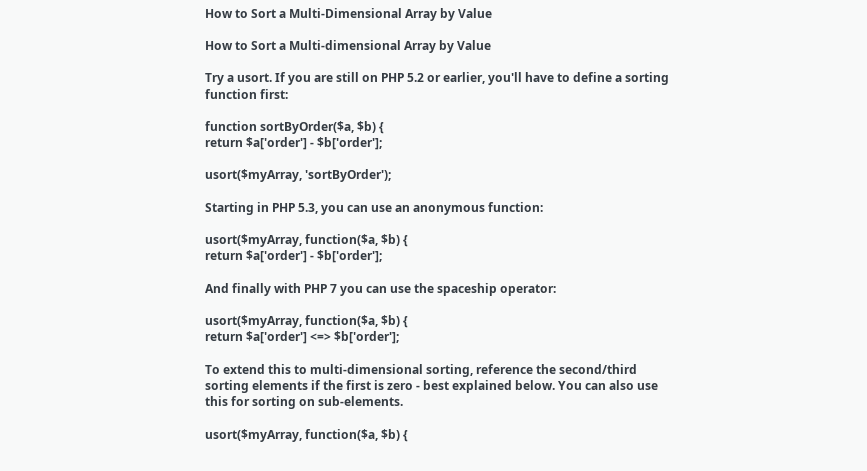How to Sort a Multi-Dimensional Array by Value

How to Sort a Multi-dimensional Array by Value

Try a usort. If you are still on PHP 5.2 or earlier, you'll have to define a sorting function first:

function sortByOrder($a, $b) {
return $a['order'] - $b['order'];

usort($myArray, 'sortByOrder');

Starting in PHP 5.3, you can use an anonymous function:

usort($myArray, function($a, $b) {
return $a['order'] - $b['order'];

And finally with PHP 7 you can use the spaceship operator:

usort($myArray, function($a, $b) {
return $a['order'] <=> $b['order'];

To extend this to multi-dimensional sorting, reference the second/third sorting elements if the first is zero - best explained below. You can also use this for sorting on sub-elements.

usort($myArray, function($a, $b) {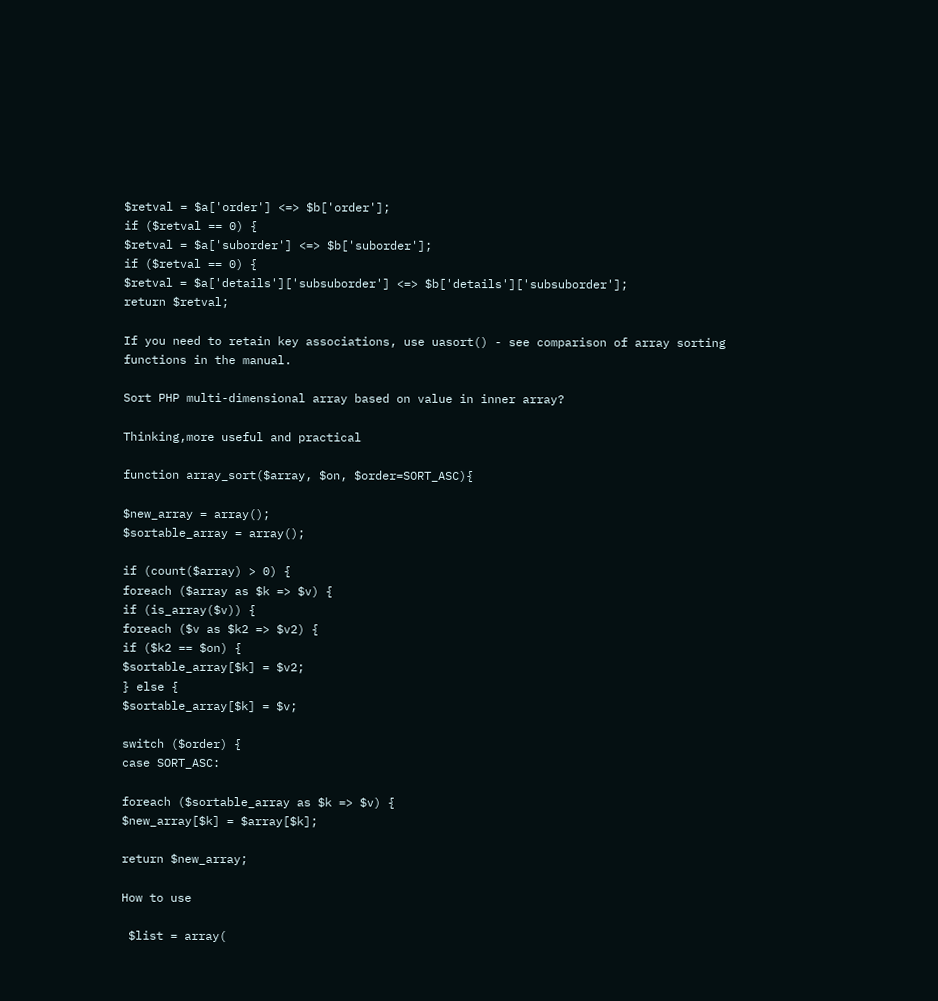$retval = $a['order'] <=> $b['order'];
if ($retval == 0) {
$retval = $a['suborder'] <=> $b['suborder'];
if ($retval == 0) {
$retval = $a['details']['subsuborder'] <=> $b['details']['subsuborder'];
return $retval;

If you need to retain key associations, use uasort() - see comparison of array sorting functions in the manual.

Sort PHP multi-dimensional array based on value in inner array?

Thinking,more useful and practical

function array_sort($array, $on, $order=SORT_ASC){

$new_array = array();
$sortable_array = array();

if (count($array) > 0) {
foreach ($array as $k => $v) {
if (is_array($v)) {
foreach ($v as $k2 => $v2) {
if ($k2 == $on) {
$sortable_array[$k] = $v2;
} else {
$sortable_array[$k] = $v;

switch ($order) {
case SORT_ASC:

foreach ($sortable_array as $k => $v) {
$new_array[$k] = $array[$k];

return $new_array;

How to use

 $list = array(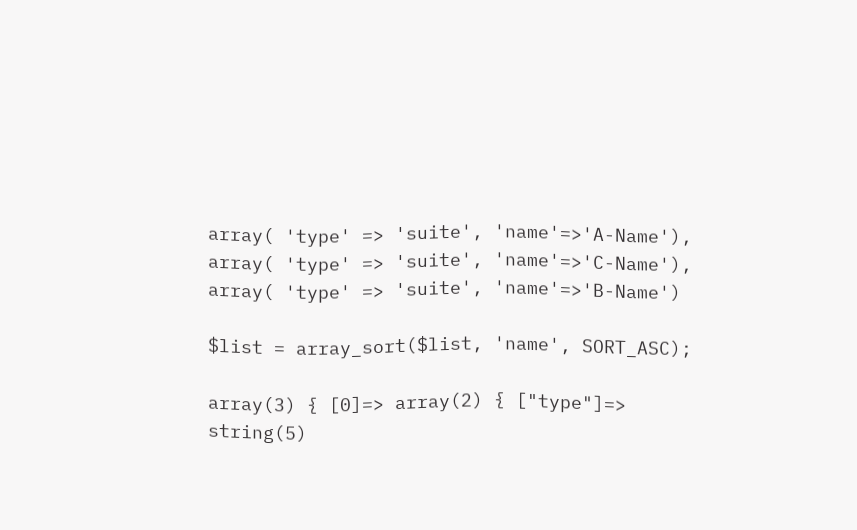array( 'type' => 'suite', 'name'=>'A-Name'),
array( 'type' => 'suite', 'name'=>'C-Name'),
array( 'type' => 'suite', 'name'=>'B-Name')

$list = array_sort($list, 'name', SORT_ASC);

array(3) { [0]=> array(2) { ["type"]=> string(5)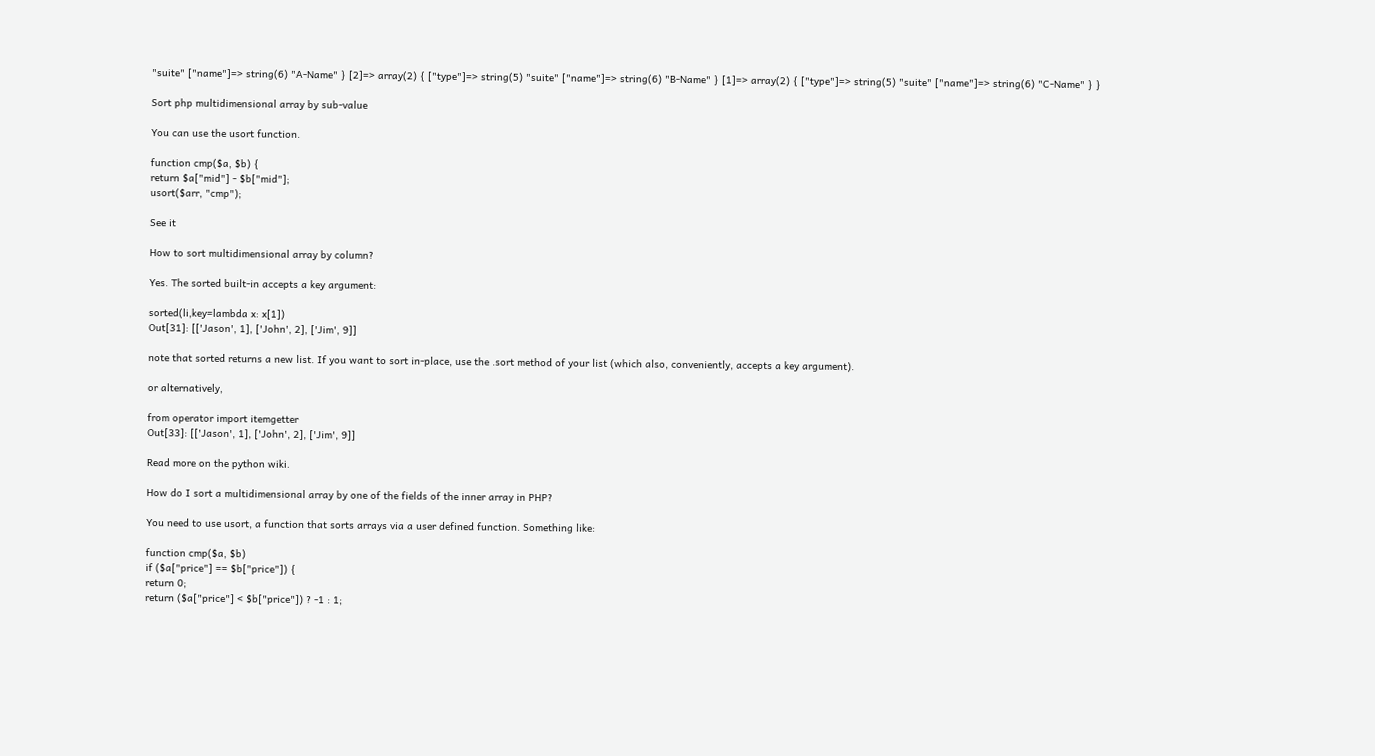"suite" ["name"]=> string(6) "A-Name" } [2]=> array(2) { ["type"]=> string(5) "suite" ["name"]=> string(6) "B-Name" } [1]=> array(2) { ["type"]=> string(5) "suite" ["name"]=> string(6) "C-Name" } }

Sort php multidimensional array by sub-value

You can use the usort function.

function cmp($a, $b) {
return $a["mid"] - $b["mid"];
usort($arr, "cmp");

See it

How to sort multidimensional array by column?

Yes. The sorted built-in accepts a key argument:

sorted(li,key=lambda x: x[1])
Out[31]: [['Jason', 1], ['John', 2], ['Jim', 9]]

note that sorted returns a new list. If you want to sort in-place, use the .sort method of your list (which also, conveniently, accepts a key argument).

or alternatively,

from operator import itemgetter
Out[33]: [['Jason', 1], ['John', 2], ['Jim', 9]]

Read more on the python wiki.

How do I sort a multidimensional array by one of the fields of the inner array in PHP?

You need to use usort, a function that sorts arrays via a user defined function. Something like:

function cmp($a, $b)
if ($a["price"] == $b["price"]) {
return 0;
return ($a["price"] < $b["price"]) ? -1 : 1;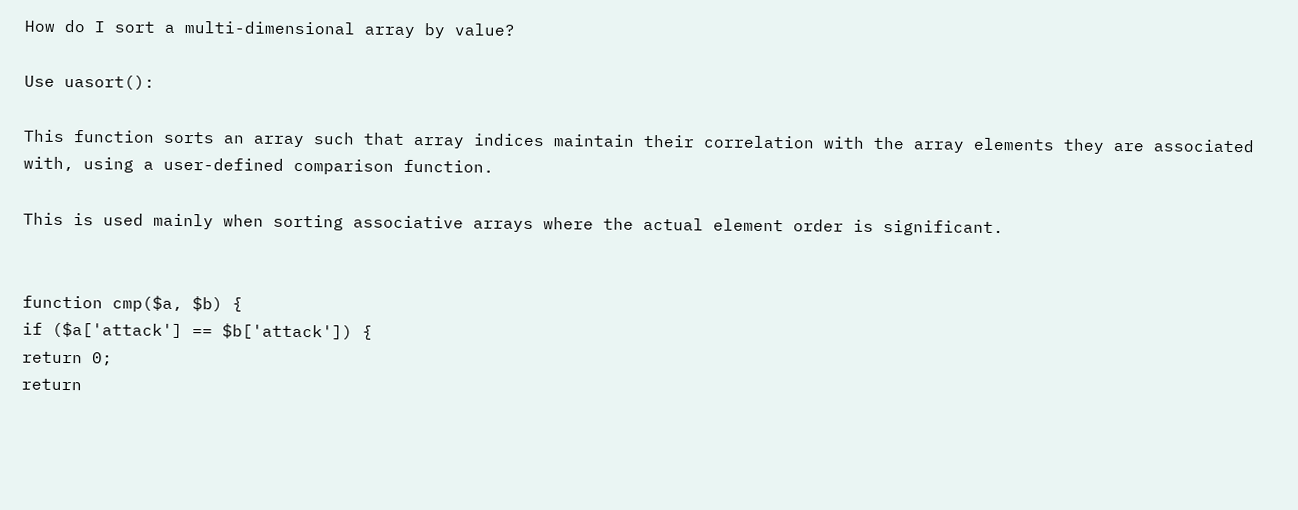How do I sort a multi-dimensional array by value?

Use uasort():

This function sorts an array such that array indices maintain their correlation with the array elements they are associated with, using a user-defined comparison function.

This is used mainly when sorting associative arrays where the actual element order is significant.


function cmp($a, $b) {
if ($a['attack'] == $b['attack']) {
return 0;
return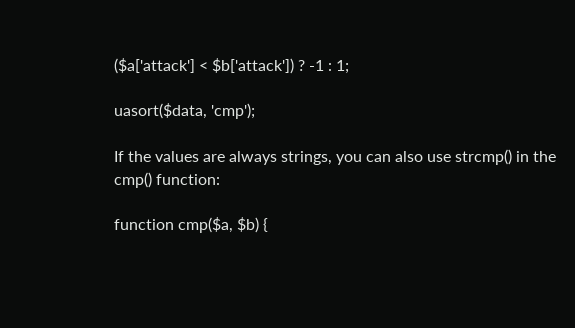($a['attack'] < $b['attack']) ? -1 : 1;

uasort($data, 'cmp');

If the values are always strings, you can also use strcmp() in the cmp() function:

function cmp($a, $b) {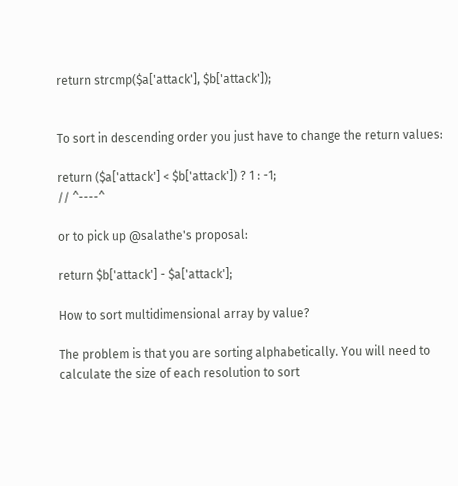return strcmp($a['attack'], $b['attack']);


To sort in descending order you just have to change the return values:

return ($a['attack'] < $b['attack']) ? 1 : -1;
// ^----^

or to pick up @salathe's proposal:

return $b['attack'] - $a['attack'];

How to sort multidimensional array by value?

The problem is that you are sorting alphabetically. You will need to calculate the size of each resolution to sort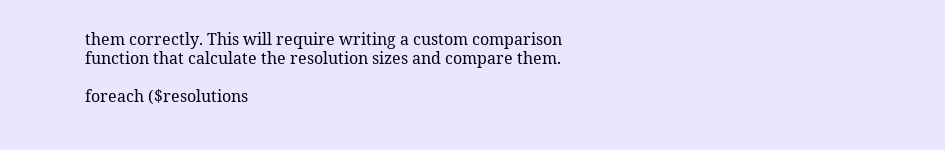them correctly. This will require writing a custom comparison function that calculate the resolution sizes and compare them.

foreach ($resolutions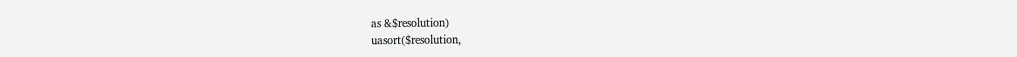as &$resolution)
uasort($resolution,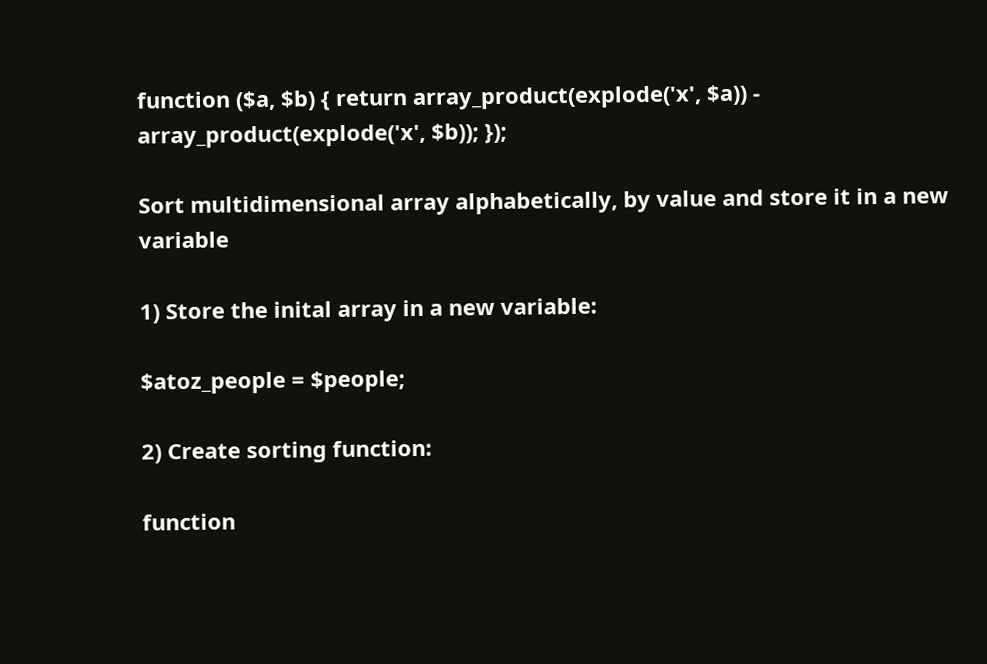function ($a, $b) { return array_product(explode('x', $a)) - array_product(explode('x', $b)); });

Sort multidimensional array alphabetically, by value and store it in a new variable

1) Store the inital array in a new variable:

$atoz_people = $people;

2) Create sorting function:

function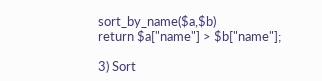sort_by_name($a,$b)
return $a["name"] > $b["name"];

3) Sort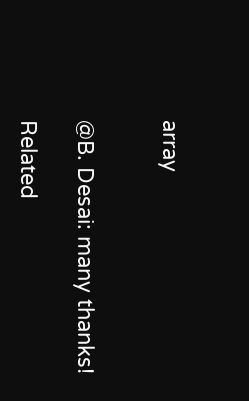array


@B. Desai: many thanks!

Related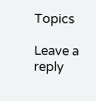Topics

Leave a reply